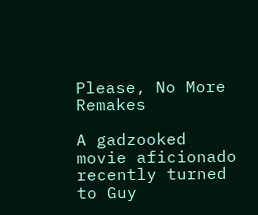Please, No More Remakes

A gadzooked movie aficionado recently turned to Guy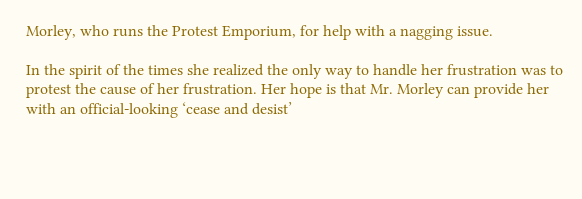Morley, who runs the Protest Emporium, for help with a nagging issue.

In the spirit of the times she realized the only way to handle her frustration was to protest the cause of her frustration. Her hope is that Mr. Morley can provide her with an official-looking ‘cease and desist’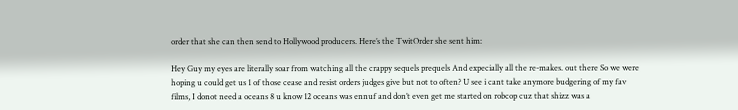order that she can then send to Hollywood producers. Here’s the TwitOrder she sent him:

Hey Guy my eyes are literally soar from watching all the crappy sequels prequels And expecially all the re-makes. out there So we were hoping u could get us 1 of those cease and resist orders judges give but not to often? U see i cant take anymore budgering of my fav films, I donot need a oceans 8 u know 12 oceans was ennuf and don’t even get me started on robcop cuz that shizz was a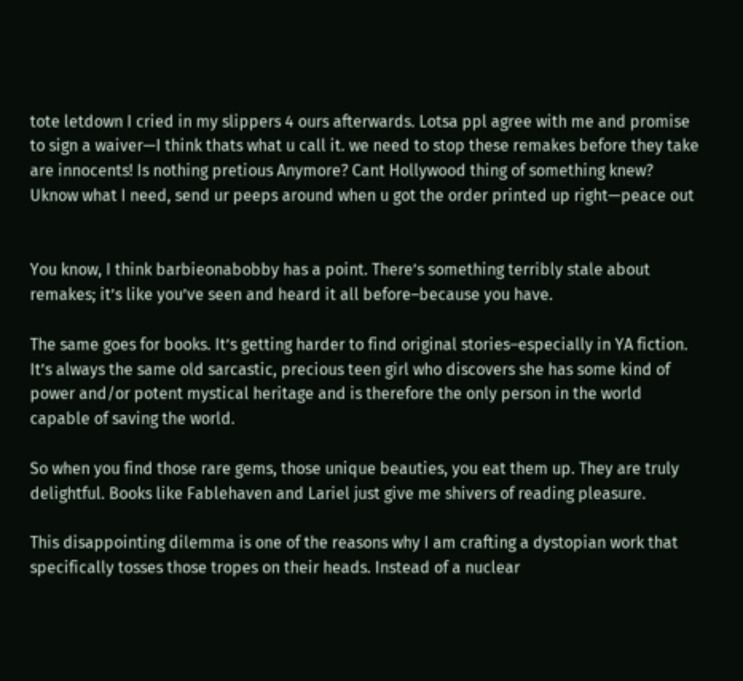tote letdown I cried in my slippers 4 ours afterwards. Lotsa ppl agree with me and promise to sign a waiver—I think thats what u call it. we need to stop these remakes before they take are innocents! Is nothing pretious Anymore? Cant Hollywood thing of something knew? Uknow what I need, send ur peeps around when u got the order printed up right—peace out


You know, I think barbieonabobby has a point. There’s something terribly stale about remakes; it’s like you’ve seen and heard it all before–because you have.

The same goes for books. It’s getting harder to find original stories–especially in YA fiction. It’s always the same old sarcastic, precious teen girl who discovers she has some kind of power and/or potent mystical heritage and is therefore the only person in the world capable of saving the world.

So when you find those rare gems, those unique beauties, you eat them up. They are truly delightful. Books like Fablehaven and Lariel just give me shivers of reading pleasure.

This disappointing dilemma is one of the reasons why I am crafting a dystopian work that specifically tosses those tropes on their heads. Instead of a nuclear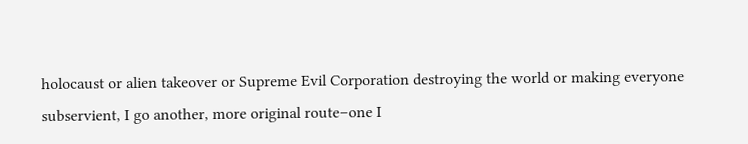holocaust or alien takeover or Supreme Evil Corporation destroying the world or making everyone subservient, I go another, more original route–one I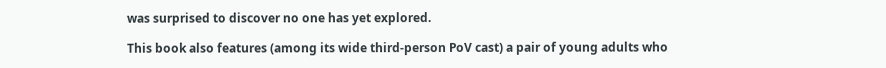was surprised to discover no one has yet explored.

This book also features (among its wide third-person PoV cast) a pair of young adults who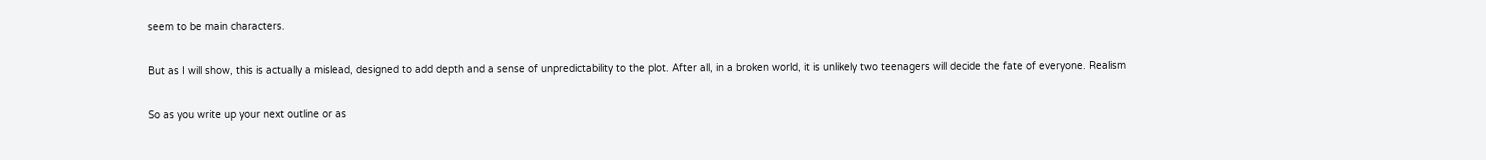seem to be main characters.

But as I will show, this is actually a mislead, designed to add depth and a sense of unpredictability to the plot. After all, in a broken world, it is unlikely two teenagers will decide the fate of everyone. Realism

So as you write up your next outline or as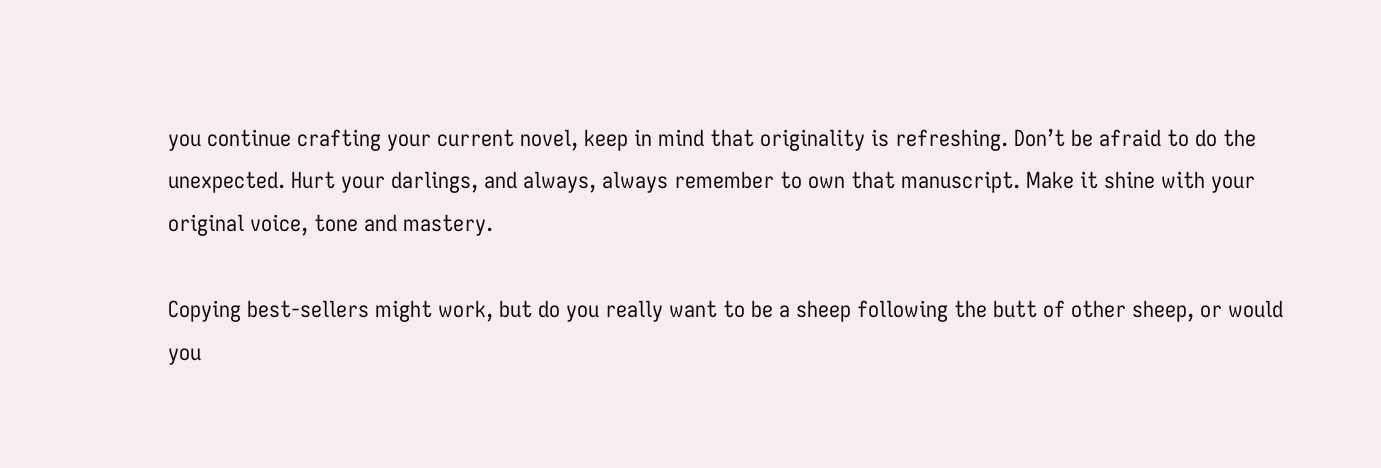you continue crafting your current novel, keep in mind that originality is refreshing. Don’t be afraid to do the unexpected. Hurt your darlings, and always, always remember to own that manuscript. Make it shine with your original voice, tone and mastery.

Copying best-sellers might work, but do you really want to be a sheep following the butt of other sheep, or would you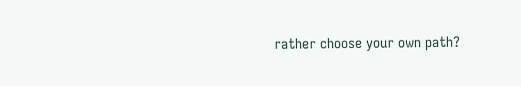rather choose your own path?